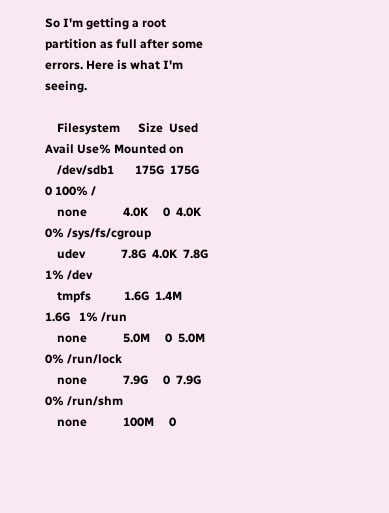So I'm getting a root partition as full after some errors. Here is what I'm seeing.

    Filesystem      Size  Used Avail Use% Mounted on
    /dev/sdb1       175G  175G     0 100% /
    none            4.0K     0  4.0K   0% /sys/fs/cgroup
    udev            7.8G  4.0K  7.8G   1% /dev
    tmpfs           1.6G  1.4M  1.6G   1% /run
    none            5.0M     0  5.0M   0% /run/lock
    none            7.9G     0  7.9G   0% /run/shm
    none            100M     0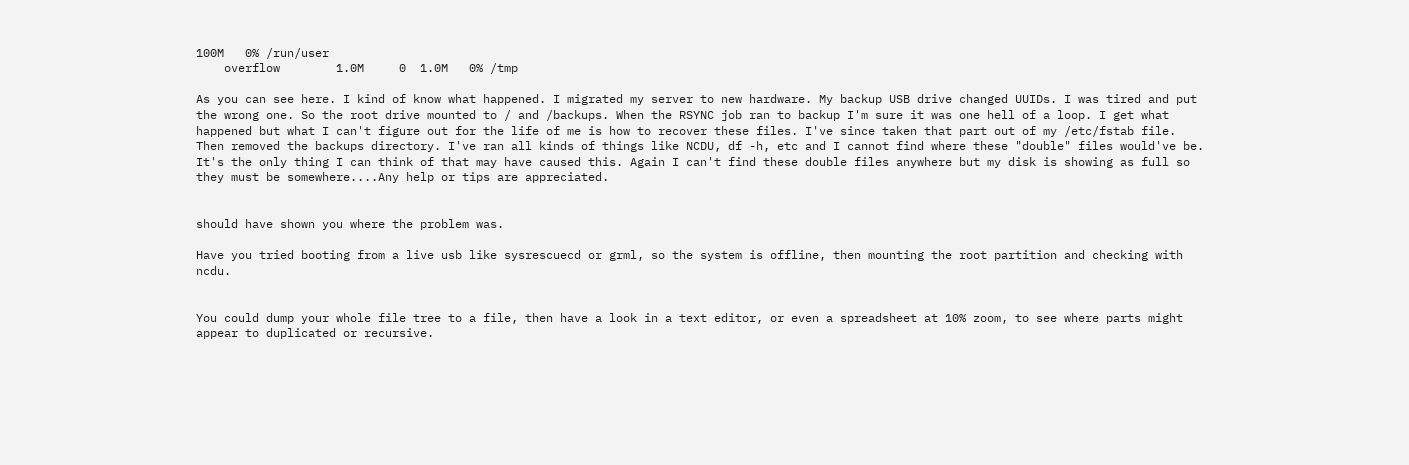100M   0% /run/user
    overflow        1.0M     0  1.0M   0% /tmp

As you can see here. I kind of know what happened. I migrated my server to new hardware. My backup USB drive changed UUIDs. I was tired and put the wrong one. So the root drive mounted to / and /backups. When the RSYNC job ran to backup I'm sure it was one hell of a loop. I get what happened but what I can't figure out for the life of me is how to recover these files. I've since taken that part out of my /etc/fstab file. Then removed the backups directory. I've ran all kinds of things like NCDU, df -h, etc and I cannot find where these "double" files would've be. It's the only thing I can think of that may have caused this. Again I can't find these double files anywhere but my disk is showing as full so they must be somewhere....Any help or tips are appreciated.


should have shown you where the problem was.

Have you tried booting from a live usb like sysrescuecd or grml, so the system is offline, then mounting the root partition and checking with ncdu.


You could dump your whole file tree to a file, then have a look in a text editor, or even a spreadsheet at 10% zoom, to see where parts might appear to duplicated or recursive.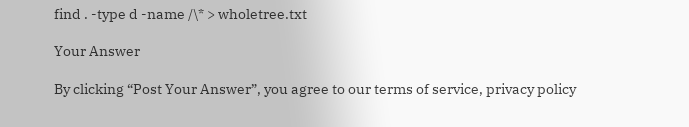find . -type d -name /\* > wholetree.txt

Your Answer

By clicking “Post Your Answer”, you agree to our terms of service, privacy policy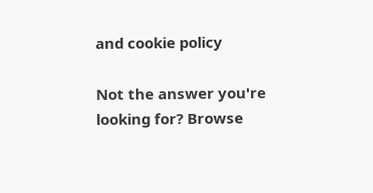and cookie policy

Not the answer you're looking for? Browse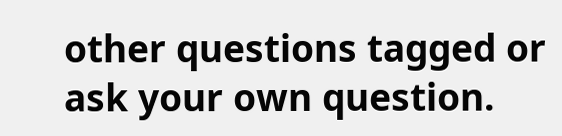other questions tagged or ask your own question.